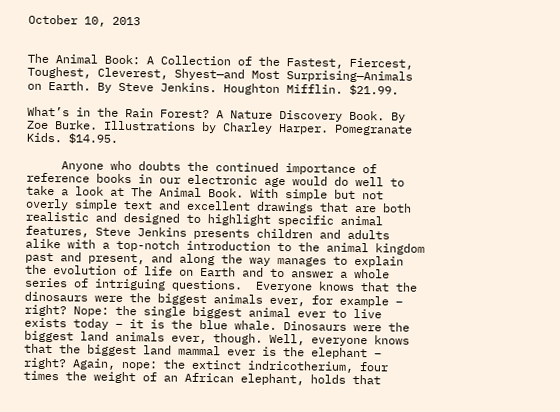October 10, 2013


The Animal Book: A Collection of the Fastest, Fiercest, Toughest, Cleverest, Shyest—and Most Surprising—Animals on Earth. By Steve Jenkins. Houghton Mifflin. $21.99.

What’s in the Rain Forest? A Nature Discovery Book. By Zoe Burke. Illustrations by Charley Harper. Pomegranate Kids. $14.95.

     Anyone who doubts the continued importance of reference books in our electronic age would do well to take a look at The Animal Book. With simple but not overly simple text and excellent drawings that are both realistic and designed to highlight specific animal features, Steve Jenkins presents children and adults alike with a top-notch introduction to the animal kingdom past and present, and along the way manages to explain the evolution of life on Earth and to answer a whole series of intriguing questions.  Everyone knows that the dinosaurs were the biggest animals ever, for example – right? Nope: the single biggest animal ever to live exists today – it is the blue whale. Dinosaurs were the biggest land animals ever, though. Well, everyone knows that the biggest land mammal ever is the elephant – right? Again, nope: the extinct indricotherium, four times the weight of an African elephant, holds that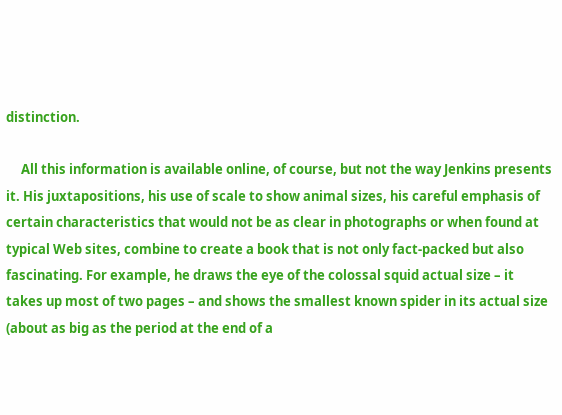distinction.

     All this information is available online, of course, but not the way Jenkins presents it. His juxtapositions, his use of scale to show animal sizes, his careful emphasis of certain characteristics that would not be as clear in photographs or when found at typical Web sites, combine to create a book that is not only fact-packed but also fascinating. For example, he draws the eye of the colossal squid actual size – it takes up most of two pages – and shows the smallest known spider in its actual size (about as big as the period at the end of a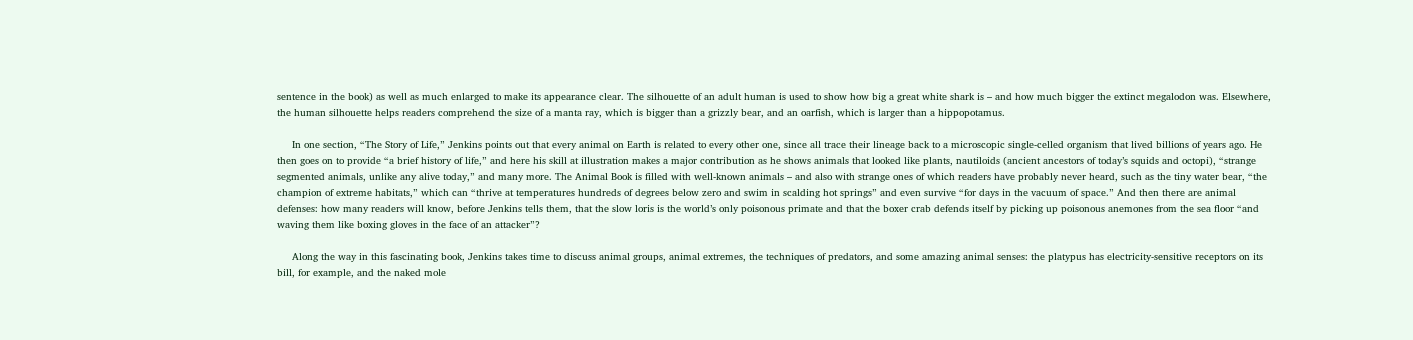sentence in the book) as well as much enlarged to make its appearance clear. The silhouette of an adult human is used to show how big a great white shark is – and how much bigger the extinct megalodon was. Elsewhere, the human silhouette helps readers comprehend the size of a manta ray, which is bigger than a grizzly bear, and an oarfish, which is larger than a hippopotamus.

     In one section, “The Story of Life,” Jenkins points out that every animal on Earth is related to every other one, since all trace their lineage back to a microscopic single-celled organism that lived billions of years ago. He then goes on to provide “a brief history of life,” and here his skill at illustration makes a major contribution as he shows animals that looked like plants, nautiloids (ancient ancestors of today’s squids and octopi), “strange segmented animals, unlike any alive today,” and many more. The Animal Book is filled with well-known animals – and also with strange ones of which readers have probably never heard, such as the tiny water bear, “the champion of extreme habitats,” which can “thrive at temperatures hundreds of degrees below zero and swim in scalding hot springs” and even survive “for days in the vacuum of space.” And then there are animal defenses: how many readers will know, before Jenkins tells them, that the slow loris is the world’s only poisonous primate and that the boxer crab defends itself by picking up poisonous anemones from the sea floor “and waving them like boxing gloves in the face of an attacker”?

     Along the way in this fascinating book, Jenkins takes time to discuss animal groups, animal extremes, the techniques of predators, and some amazing animal senses: the platypus has electricity-sensitive receptors on its bill, for example, and the naked mole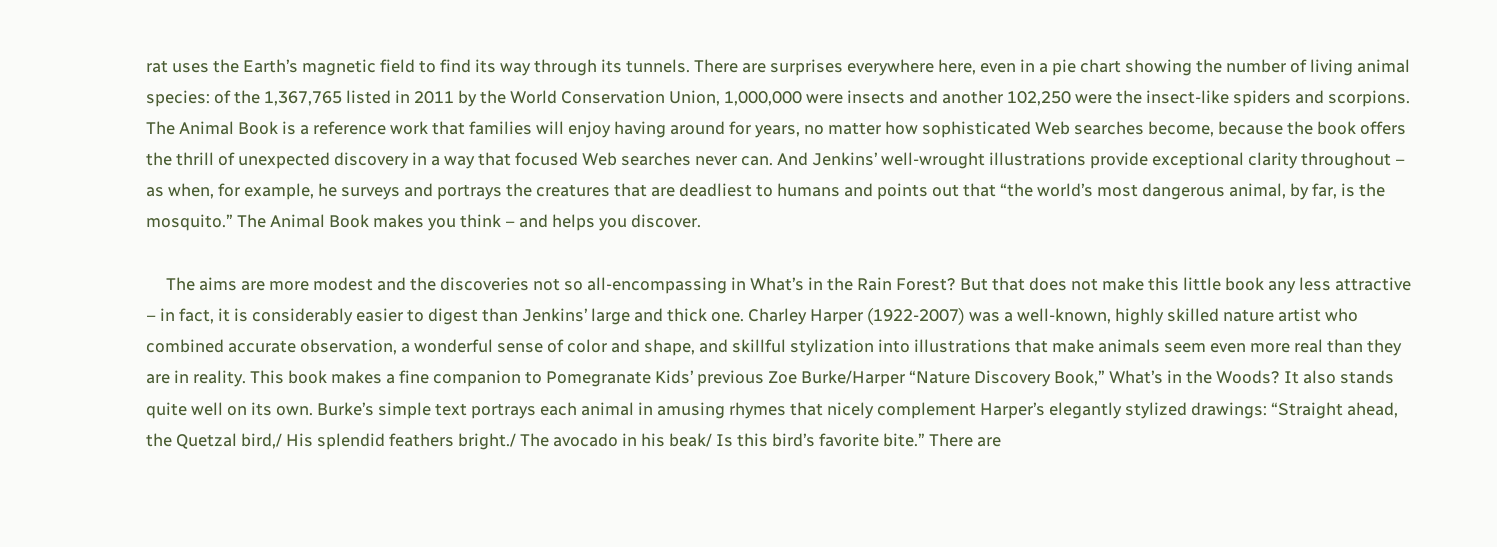rat uses the Earth’s magnetic field to find its way through its tunnels. There are surprises everywhere here, even in a pie chart showing the number of living animal species: of the 1,367,765 listed in 2011 by the World Conservation Union, 1,000,000 were insects and another 102,250 were the insect-like spiders and scorpions. The Animal Book is a reference work that families will enjoy having around for years, no matter how sophisticated Web searches become, because the book offers the thrill of unexpected discovery in a way that focused Web searches never can. And Jenkins’ well-wrought illustrations provide exceptional clarity throughout – as when, for example, he surveys and portrays the creatures that are deadliest to humans and points out that “the world’s most dangerous animal, by far, is the mosquito.” The Animal Book makes you think – and helps you discover.

     The aims are more modest and the discoveries not so all-encompassing in What’s in the Rain Forest? But that does not make this little book any less attractive – in fact, it is considerably easier to digest than Jenkins’ large and thick one. Charley Harper (1922-2007) was a well-known, highly skilled nature artist who combined accurate observation, a wonderful sense of color and shape, and skillful stylization into illustrations that make animals seem even more real than they are in reality. This book makes a fine companion to Pomegranate Kids’ previous Zoe Burke/Harper “Nature Discovery Book,” What’s in the Woods? It also stands quite well on its own. Burke’s simple text portrays each animal in amusing rhymes that nicely complement Harper’s elegantly stylized drawings: “Straight ahead, the Quetzal bird,/ His splendid feathers bright./ The avocado in his beak/ Is this bird’s favorite bite.” There are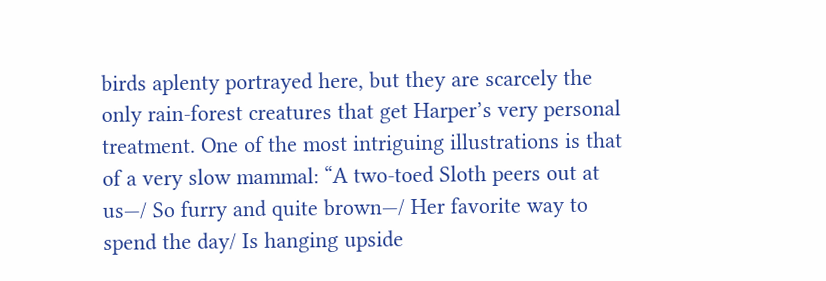birds aplenty portrayed here, but they are scarcely the only rain-forest creatures that get Harper’s very personal treatment. One of the most intriguing illustrations is that of a very slow mammal: “A two-toed Sloth peers out at us—/ So furry and quite brown—/ Her favorite way to spend the day/ Is hanging upside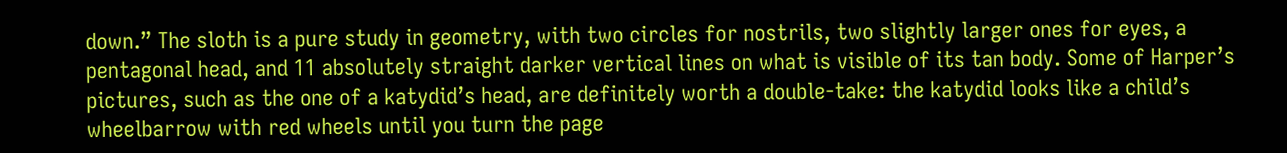down.” The sloth is a pure study in geometry, with two circles for nostrils, two slightly larger ones for eyes, a pentagonal head, and 11 absolutely straight darker vertical lines on what is visible of its tan body. Some of Harper’s pictures, such as the one of a katydid’s head, are definitely worth a double-take: the katydid looks like a child’s wheelbarrow with red wheels until you turn the page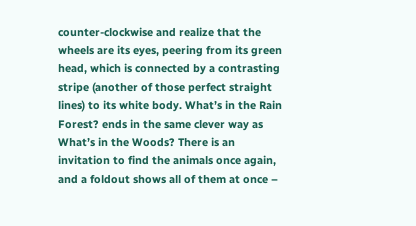counter-clockwise and realize that the wheels are its eyes, peering from its green head, which is connected by a contrasting stripe (another of those perfect straight lines) to its white body. What’s in the Rain Forest? ends in the same clever way as What’s in the Woods? There is an invitation to find the animals once again, and a foldout shows all of them at once –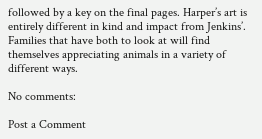followed by a key on the final pages. Harper’s art is entirely different in kind and impact from Jenkins’. Families that have both to look at will find themselves appreciating animals in a variety of different ways.

No comments:

Post a Comment